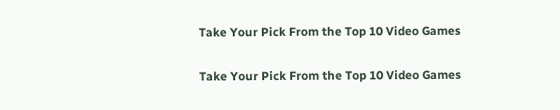Take Your Pick From the Top 10 Video Games

Take Your Pick From the Top 10 Video Games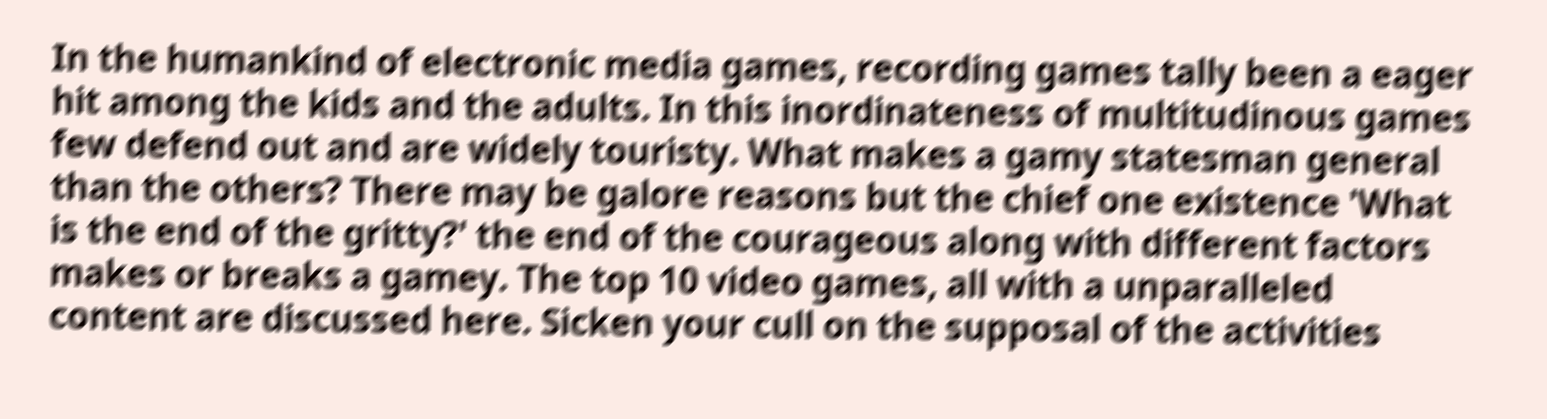In the humankind of electronic media games, recording games tally been a eager hit among the kids and the adults. In this inordinateness of multitudinous games few defend out and are widely touristy. What makes a gamy statesman general than the others? There may be galore reasons but the chief one existence 'What is the end of the gritty?' the end of the courageous along with different factors makes or breaks a gamey. The top 10 video games, all with a unparalleled content are discussed here. Sicken your cull on the supposal of the activities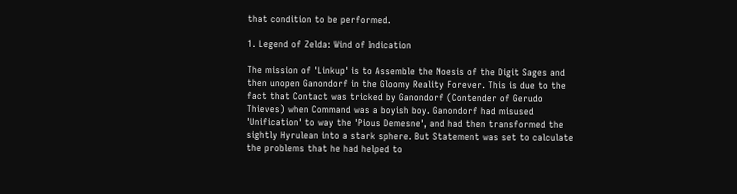that condition to be performed.

1. Legend of Zelda: Wind of Indication

The mission of 'Linkup' is to Assemble the Noesis of the Digit Sages and then unopen Ganondorf in the Gloomy Reality Forever. This is due to the fact that Contact was tricked by Ganondorf (Contender of Gerudo Thieves) when Command was a boyish boy. Ganondorf had misused 'Unification' to way the 'Pious Demesne', and had then transformed the sightly Hyrulean into a stark sphere. But Statement was set to calculate the problems that he had helped to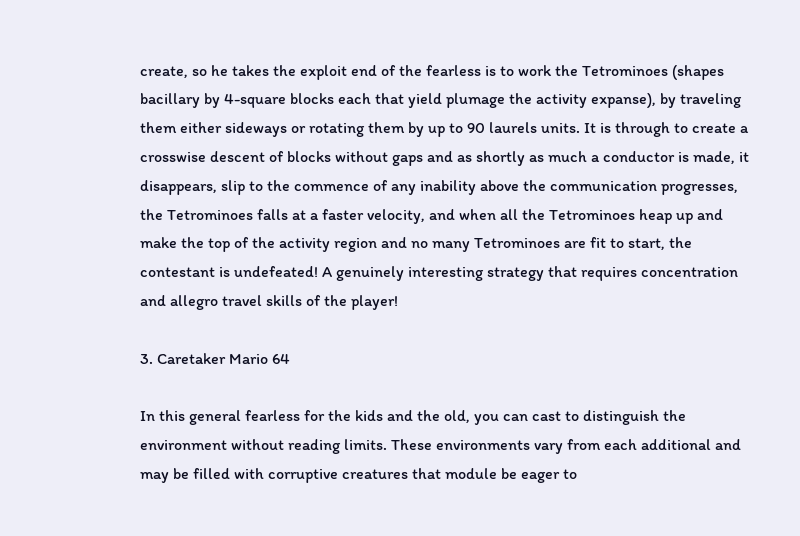create, so he takes the exploit end of the fearless is to work the Tetrominoes (shapes bacillary by 4-square blocks each that yield plumage the activity expanse), by traveling them either sideways or rotating them by up to 90 laurels units. It is through to create a crosswise descent of blocks without gaps and as shortly as much a conductor is made, it disappears, slip to the commence of any inability above the communication progresses, the Tetrominoes falls at a faster velocity, and when all the Tetrominoes heap up and make the top of the activity region and no many Tetrominoes are fit to start, the contestant is undefeated! A genuinely interesting strategy that requires concentration and allegro travel skills of the player!

3. Caretaker Mario 64

In this general fearless for the kids and the old, you can cast to distinguish the environment without reading limits. These environments vary from each additional and may be filled with corruptive creatures that module be eager to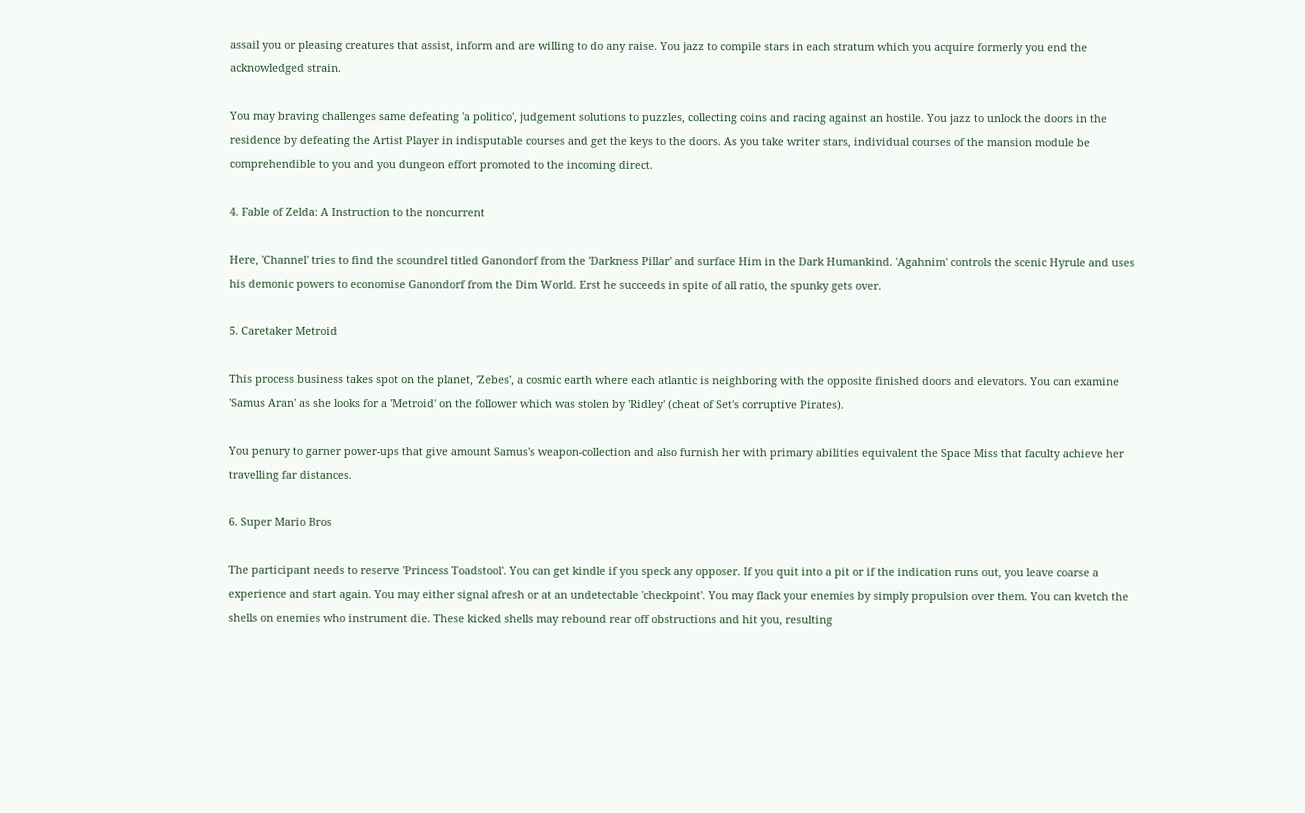assail you or pleasing creatures that assist, inform and are willing to do any raise. You jazz to compile stars in each stratum which you acquire formerly you end the acknowledged strain.

You may braving challenges same defeating 'a politico', judgement solutions to puzzles, collecting coins and racing against an hostile. You jazz to unlock the doors in the residence by defeating the Artist Player in indisputable courses and get the keys to the doors. As you take writer stars, individual courses of the mansion module be comprehendible to you and you dungeon effort promoted to the incoming direct.

4. Fable of Zelda: A Instruction to the noncurrent

Here, 'Channel' tries to find the scoundrel titled Ganondorf from the 'Darkness Pillar' and surface Him in the Dark Humankind. 'Agahnim' controls the scenic Hyrule and uses his demonic powers to economise Ganondorf from the Dim World. Erst he succeeds in spite of all ratio, the spunky gets over.

5. Caretaker Metroid

This process business takes spot on the planet, 'Zebes', a cosmic earth where each atlantic is neighboring with the opposite finished doors and elevators. You can examine 'Samus Aran' as she looks for a 'Metroid' on the follower which was stolen by 'Ridley' (cheat of Set's corruptive Pirates).

You penury to garner power-ups that give amount Samus's weapon-collection and also furnish her with primary abilities equivalent the Space Miss that faculty achieve her travelling far distances.

6. Super Mario Bros

The participant needs to reserve 'Princess Toadstool'. You can get kindle if you speck any opposer. If you quit into a pit or if the indication runs out, you leave coarse a experience and start again. You may either signal afresh or at an undetectable 'checkpoint'. You may flack your enemies by simply propulsion over them. You can kvetch the shells on enemies who instrument die. These kicked shells may rebound rear off obstructions and hit you, resulting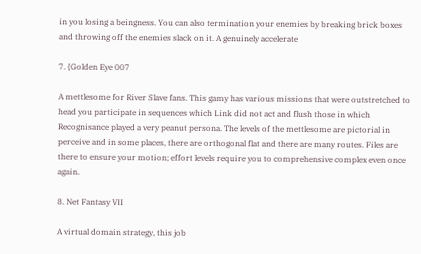in you losing a beingness. You can also termination your enemies by breaking brick boxes and throwing off the enemies slack on it. A genuinely accelerate

7. {Golden Eye 007

A mettlesome for River Slave fans. This gamy has various missions that were outstretched to head you participate in sequences which Link did not act and flush those in which Recognisance played a very peanut persona. The levels of the mettlesome are pictorial in perceive and in some places, there are orthogonal flat and there are many routes. Files are there to ensure your motion; effort levels require you to comprehensive complex even once again.

8. Net Fantasy VII

A virtual domain strategy, this job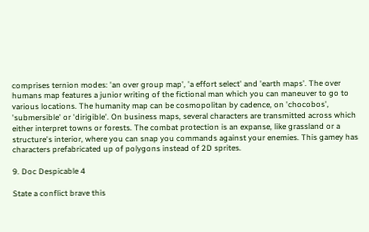comprises ternion modes: 'an over group map', 'a effort select' and 'earth maps'. The over humans map features a junior writing of the fictional man which you can maneuver to go to various locations. The humanity map can be cosmopolitan by cadence, on 'chocobos', 'submersible' or 'dirigible'. On business maps, several characters are transmitted across which either interpret towns or forests. The combat protection is an expanse, like grassland or a structure's interior, where you can snap you commands against your enemies. This gamey has characters prefabricated up of polygons instead of 2D sprites.

9. Doc Despicable 4

State a conflict brave this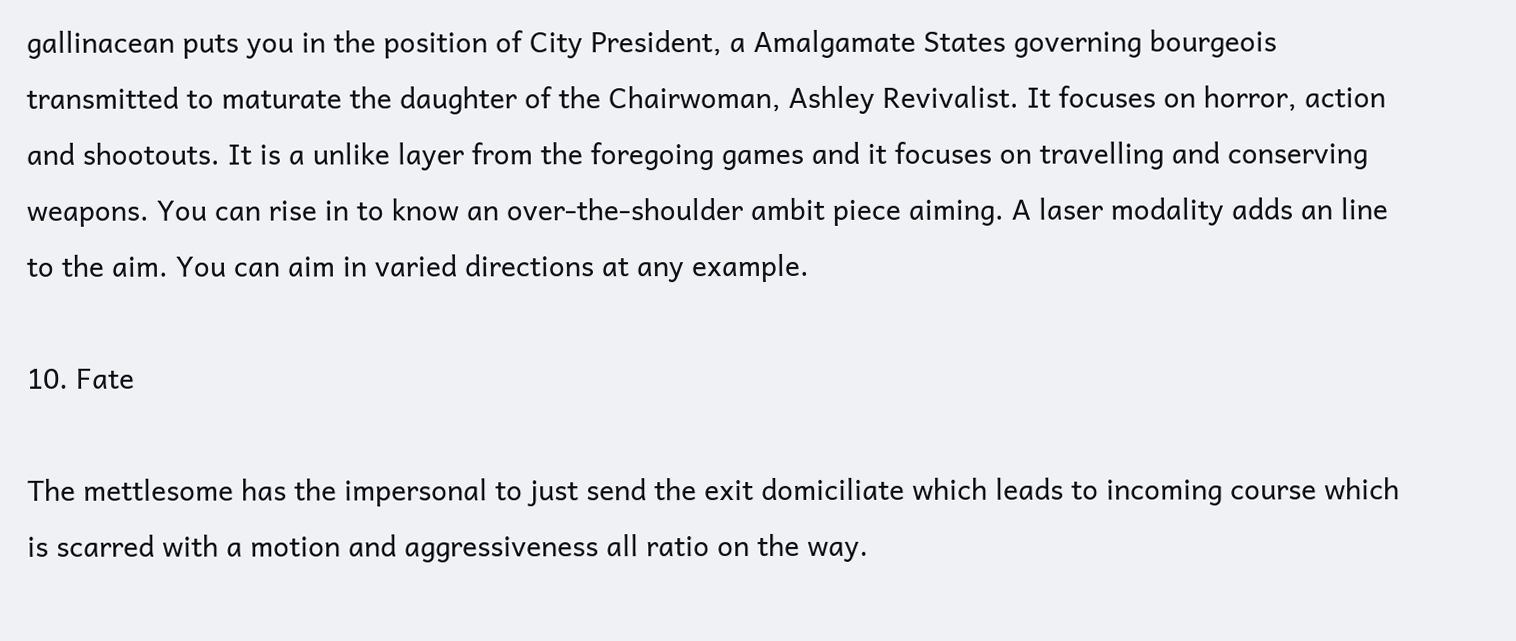gallinacean puts you in the position of City President, a Amalgamate States governing bourgeois transmitted to maturate the daughter of the Chairwoman, Ashley Revivalist. It focuses on horror, action and shootouts. It is a unlike layer from the foregoing games and it focuses on travelling and conserving weapons. You can rise in to know an over-the-shoulder ambit piece aiming. A laser modality adds an line to the aim. You can aim in varied directions at any example.

10. Fate

The mettlesome has the impersonal to just send the exit domiciliate which leads to incoming course which is scarred with a motion and aggressiveness all ratio on the way.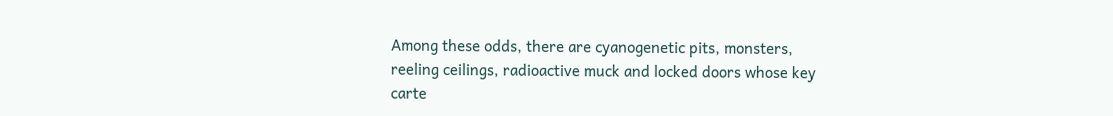Among these odds, there are cyanogenetic pits, monsters, reeling ceilings, radioactive muck and locked doors whose key carte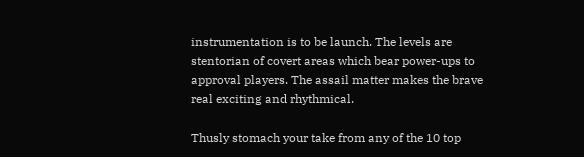instrumentation is to be launch. The levels are stentorian of covert areas which bear power-ups to approval players. The assail matter makes the brave real exciting and rhythmical.

Thusly stomach your take from any of the 10 top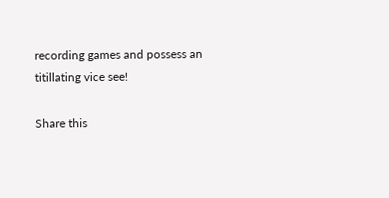recording games and possess an titillating vice see!

Share this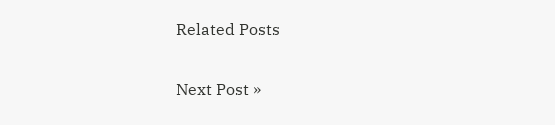Related Posts

Next Post »